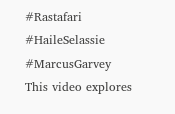#Rastafari #HaileSelassie #MarcusGarvey
This video explores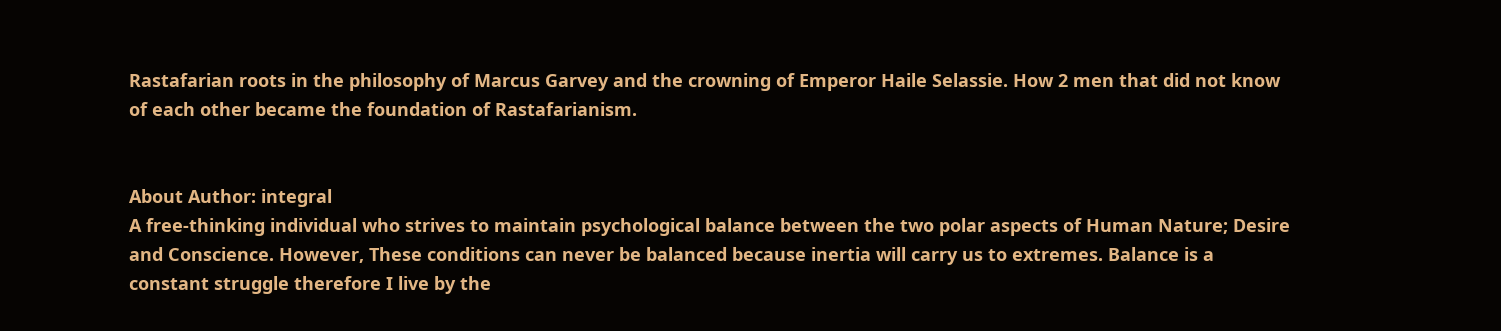Rastafarian roots in the philosophy of Marcus Garvey and the crowning of Emperor Haile Selassie. How 2 men that did not know of each other became the foundation of Rastafarianism.


About Author: integral
A free-thinking individual who strives to maintain psychological balance between the two polar aspects of Human Nature; Desire and Conscience. However, These conditions can never be balanced because inertia will carry us to extremes. Balance is a constant struggle therefore I live by the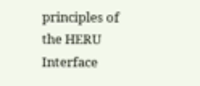principles of the HERU Interface